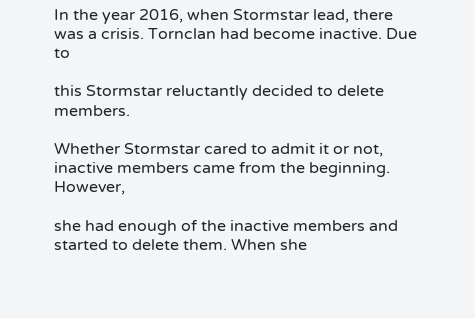In the year 2016, when Stormstar lead, there was a crisis. Tornclan had become inactive. Due to

this Stormstar reluctantly decided to delete members.

Whether Stormstar cared to admit it or not, inactive members came from the beginning. However,

she had enough of the inactive members and started to delete them. When she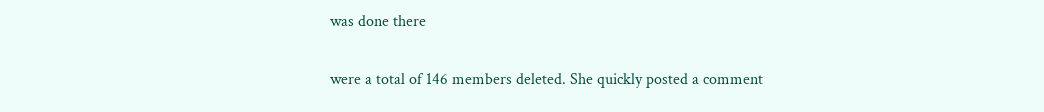was done there

were a total of 146 members deleted. She quickly posted a comment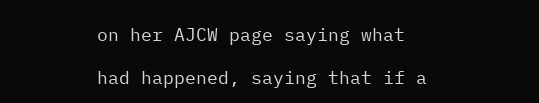on her AJCW page saying what

had happened, saying that if a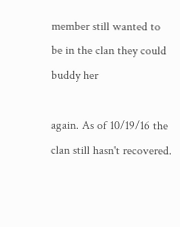member still wanted to be in the clan they could buddy her

again. As of 10/19/16 the clan still hasn't recovered.